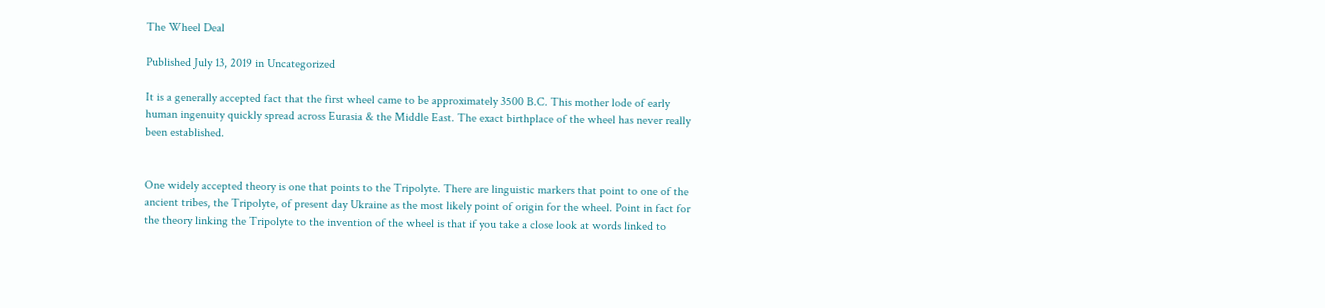The Wheel Deal

Published July 13, 2019 in Uncategorized

It is a generally accepted fact that the first wheel came to be approximately 3500 B.C. This mother lode of early human ingenuity quickly spread across Eurasia & the Middle East. The exact birthplace of the wheel has never really been established.


One widely accepted theory is one that points to the Tripolyte. There are linguistic markers that point to one of the ancient tribes, the Tripolyte, of present day Ukraine as the most likely point of origin for the wheel. Point in fact for the theory linking the Tripolyte to the invention of the wheel is that if you take a close look at words linked to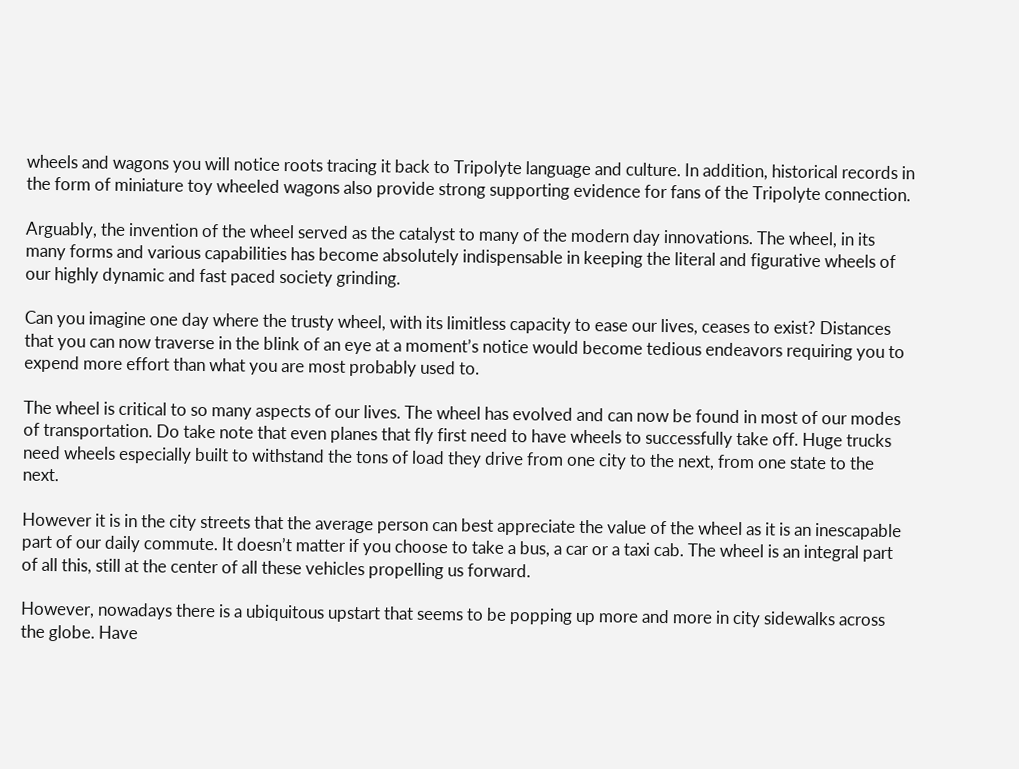wheels and wagons you will notice roots tracing it back to Tripolyte language and culture. In addition, historical records in the form of miniature toy wheeled wagons also provide strong supporting evidence for fans of the Tripolyte connection.

Arguably, the invention of the wheel served as the catalyst to many of the modern day innovations. The wheel, in its many forms and various capabilities has become absolutely indispensable in keeping the literal and figurative wheels of our highly dynamic and fast paced society grinding.

Can you imagine one day where the trusty wheel, with its limitless capacity to ease our lives, ceases to exist? Distances that you can now traverse in the blink of an eye at a moment’s notice would become tedious endeavors requiring you to expend more effort than what you are most probably used to.

The wheel is critical to so many aspects of our lives. The wheel has evolved and can now be found in most of our modes of transportation. Do take note that even planes that fly first need to have wheels to successfully take off. Huge trucks need wheels especially built to withstand the tons of load they drive from one city to the next, from one state to the next.

However it is in the city streets that the average person can best appreciate the value of the wheel as it is an inescapable part of our daily commute. It doesn’t matter if you choose to take a bus, a car or a taxi cab. The wheel is an integral part of all this, still at the center of all these vehicles propelling us forward.

However, nowadays there is a ubiquitous upstart that seems to be popping up more and more in city sidewalks across the globe. Have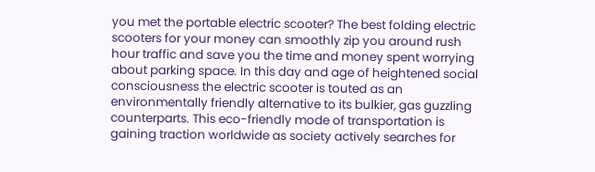you met the portable electric scooter? The best folding electric scooters for your money can smoothly zip you around rush hour traffic and save you the time and money spent worrying about parking space. In this day and age of heightened social consciousness the electric scooter is touted as an environmentally friendly alternative to its bulkier, gas guzzling counterparts. This eco-friendly mode of transportation is gaining traction worldwide as society actively searches for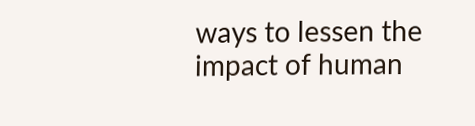ways to lessen the impact of human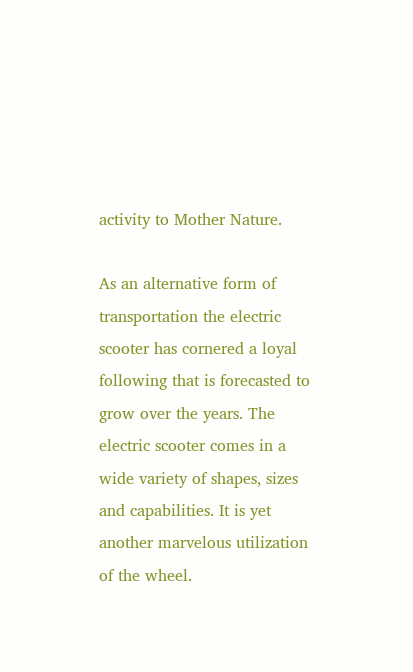activity to Mother Nature.

As an alternative form of transportation the electric scooter has cornered a loyal following that is forecasted to grow over the years. The electric scooter comes in a wide variety of shapes, sizes and capabilities. It is yet another marvelous utilization of the wheel.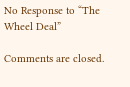No Response to “The Wheel Deal”

Comments are closed.